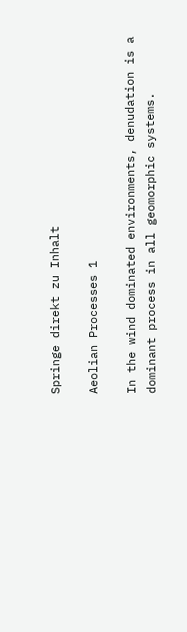Springe direkt zu Inhalt

Aeolian Processes 1

In the wind dominated environments, denudation is a dominant process in all geomorphic systems.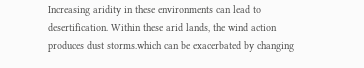Increasing aridity in these environments can lead to desertification. Within these arid lands, the wind action produces dust storms.which can be exacerbated by changing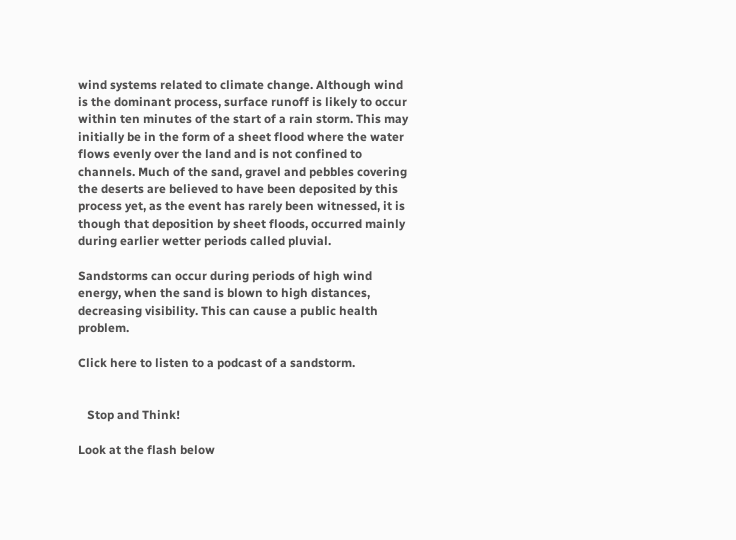wind systems related to climate change. Although wind is the dominant process, surface runoff is likely to occur within ten minutes of the start of a rain storm. This may initially be in the form of a sheet flood where the water flows evenly over the land and is not confined to channels. Much of the sand, gravel and pebbles covering the deserts are believed to have been deposited by this process yet, as the event has rarely been witnessed, it is though that deposition by sheet floods, occurred mainly during earlier wetter periods called pluvial.

Sandstorms can occur during periods of high wind energy, when the sand is blown to high distances, decreasing visibility. This can cause a public health problem.

Click here to listen to a podcast of a sandstorm.


   Stop and Think!

Look at the flash below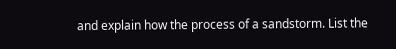and explain how the process of a sandstorm. List the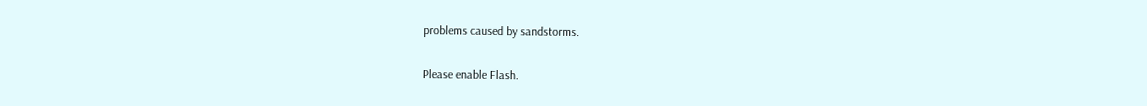problems caused by sandstorms.

Please enable Flash.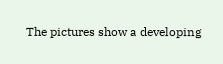The pictures show a developing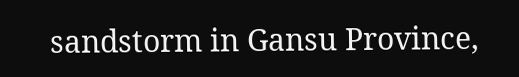sandstorm in Gansu Province,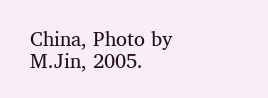China, Photo by M.Jin, 2005.